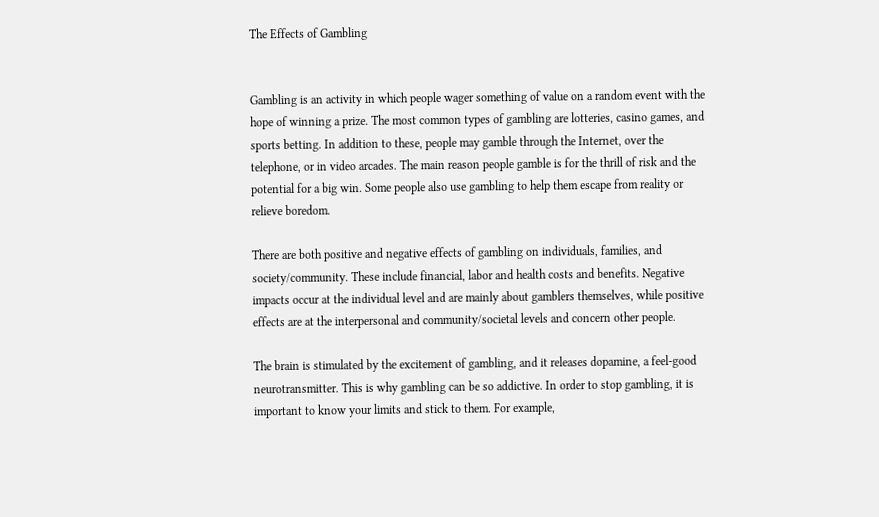The Effects of Gambling


Gambling is an activity in which people wager something of value on a random event with the hope of winning a prize. The most common types of gambling are lotteries, casino games, and sports betting. In addition to these, people may gamble through the Internet, over the telephone, or in video arcades. The main reason people gamble is for the thrill of risk and the potential for a big win. Some people also use gambling to help them escape from reality or relieve boredom.

There are both positive and negative effects of gambling on individuals, families, and society/community. These include financial, labor and health costs and benefits. Negative impacts occur at the individual level and are mainly about gamblers themselves, while positive effects are at the interpersonal and community/societal levels and concern other people.

The brain is stimulated by the excitement of gambling, and it releases dopamine, a feel-good neurotransmitter. This is why gambling can be so addictive. In order to stop gambling, it is important to know your limits and stick to them. For example,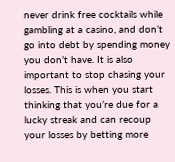never drink free cocktails while gambling at a casino, and don’t go into debt by spending money you don’t have. It is also important to stop chasing your losses. This is when you start thinking that you’re due for a lucky streak and can recoup your losses by betting more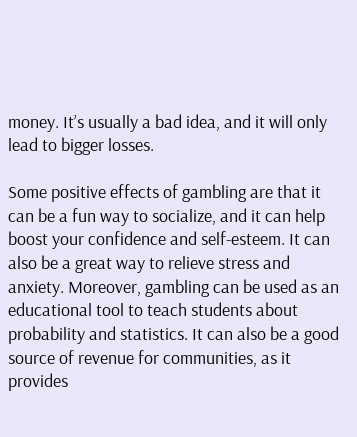money. It’s usually a bad idea, and it will only lead to bigger losses.

Some positive effects of gambling are that it can be a fun way to socialize, and it can help boost your confidence and self-esteem. It can also be a great way to relieve stress and anxiety. Moreover, gambling can be used as an educational tool to teach students about probability and statistics. It can also be a good source of revenue for communities, as it provides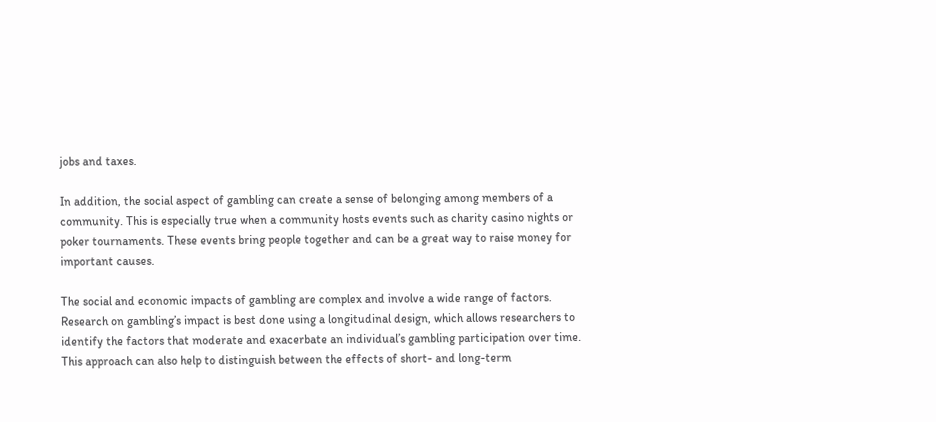jobs and taxes.

In addition, the social aspect of gambling can create a sense of belonging among members of a community. This is especially true when a community hosts events such as charity casino nights or poker tournaments. These events bring people together and can be a great way to raise money for important causes.

The social and economic impacts of gambling are complex and involve a wide range of factors. Research on gambling’s impact is best done using a longitudinal design, which allows researchers to identify the factors that moderate and exacerbate an individual’s gambling participation over time. This approach can also help to distinguish between the effects of short- and long-term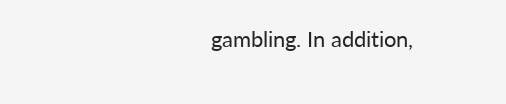gambling. In addition,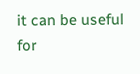it can be useful for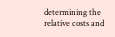determining the relative costs and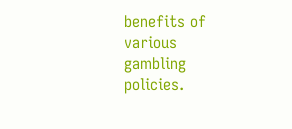benefits of various gambling policies.